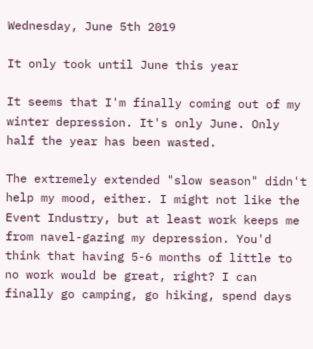Wednesday, June 5th 2019

It only took until June this year

It seems that I'm finally coming out of my winter depression. It's only June. Only half the year has been wasted.

The extremely extended "slow season" didn't help my mood, either. I might not like the Event Industry, but at least work keeps me from navel-gazing my depression. You'd think that having 5-6 months of little to no work would be great, right? I can finally go camping, go hiking, spend days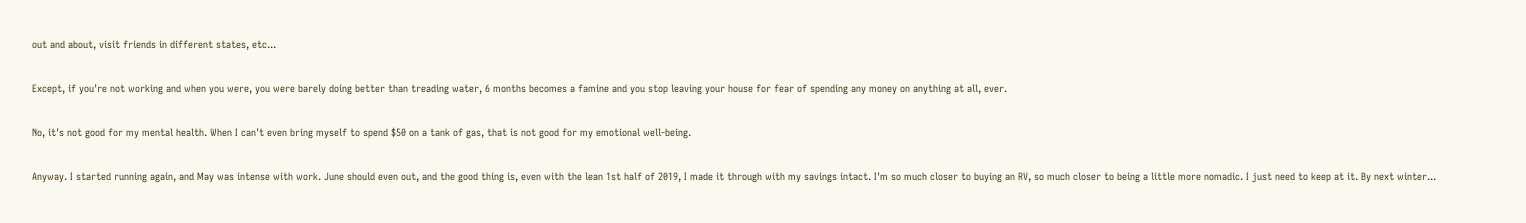out and about, visit friends in different states, etc...

Except, if you're not working and when you were, you were barely doing better than treading water, 6 months becomes a famine and you stop leaving your house for fear of spending any money on anything at all, ever.

No, it's not good for my mental health. When I can't even bring myself to spend $50 on a tank of gas, that is not good for my emotional well-being.

Anyway. I started running again, and May was intense with work. June should even out, and the good thing is, even with the lean 1st half of 2019, I made it through with my savings intact. I'm so much closer to buying an RV, so much closer to being a little more nomadic. I just need to keep at it. By next winter...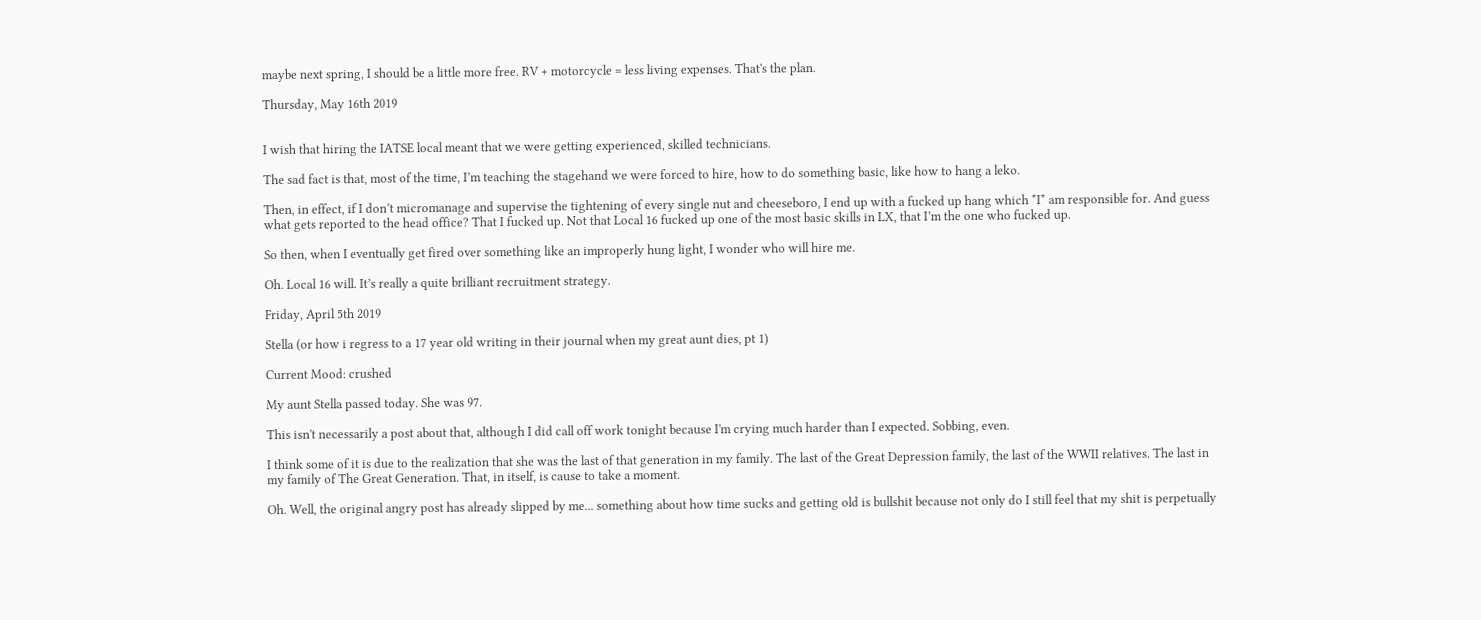maybe next spring, I should be a little more free. RV + motorcycle = less living expenses. That's the plan.

Thursday, May 16th 2019


I wish that hiring the IATSE local meant that we were getting experienced, skilled technicians.

The sad fact is that, most of the time, I’m teaching the stagehand we were forced to hire, how to do something basic, like how to hang a leko.

Then, in effect, if I don’t micromanage and supervise the tightening of every single nut and cheeseboro, I end up with a fucked up hang which *I* am responsible for. And guess what gets reported to the head office? That I fucked up. Not that Local 16 fucked up one of the most basic skills in LX, that I’m the one who fucked up.

So then, when I eventually get fired over something like an improperly hung light, I wonder who will hire me.

Oh. Local 16 will. It’s really a quite brilliant recruitment strategy.

Friday, April 5th 2019

Stella (or how i regress to a 17 year old writing in their journal when my great aunt dies, pt 1)

Current Mood: crushed

My aunt Stella passed today. She was 97.

This isn't necessarily a post about that, although I did call off work tonight because I'm crying much harder than I expected. Sobbing, even.

I think some of it is due to the realization that she was the last of that generation in my family. The last of the Great Depression family, the last of the WWII relatives. The last in my family of The Great Generation. That, in itself, is cause to take a moment.

Oh. Well, the original angry post has already slipped by me... something about how time sucks and getting old is bullshit because not only do I still feel that my shit is perpetually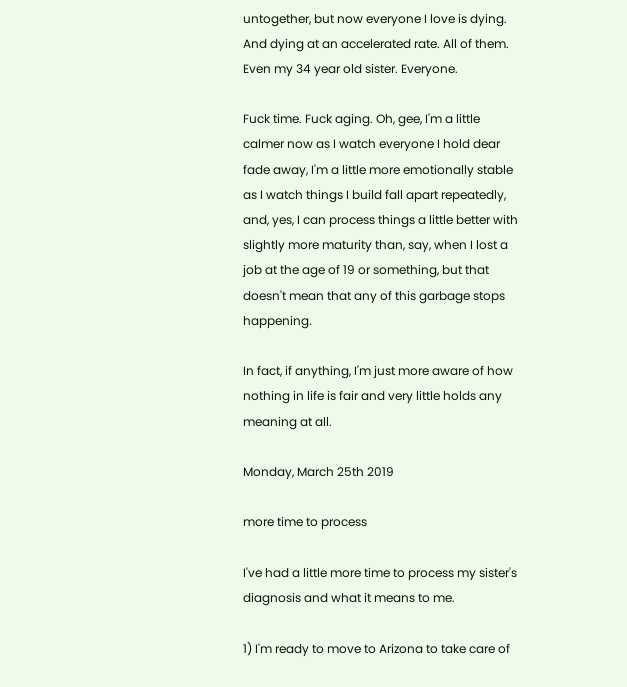untogether, but now everyone I love is dying. And dying at an accelerated rate. All of them. Even my 34 year old sister. Everyone.

Fuck time. Fuck aging. Oh, gee, I'm a little calmer now as I watch everyone I hold dear fade away, I'm a little more emotionally stable as I watch things I build fall apart repeatedly, and, yes, I can process things a little better with slightly more maturity than, say, when I lost a job at the age of 19 or something, but that doesn't mean that any of this garbage stops happening.

In fact, if anything, I'm just more aware of how nothing in life is fair and very little holds any meaning at all.

Monday, March 25th 2019

more time to process

I've had a little more time to process my sister's diagnosis and what it means to me.

1) I'm ready to move to Arizona to take care of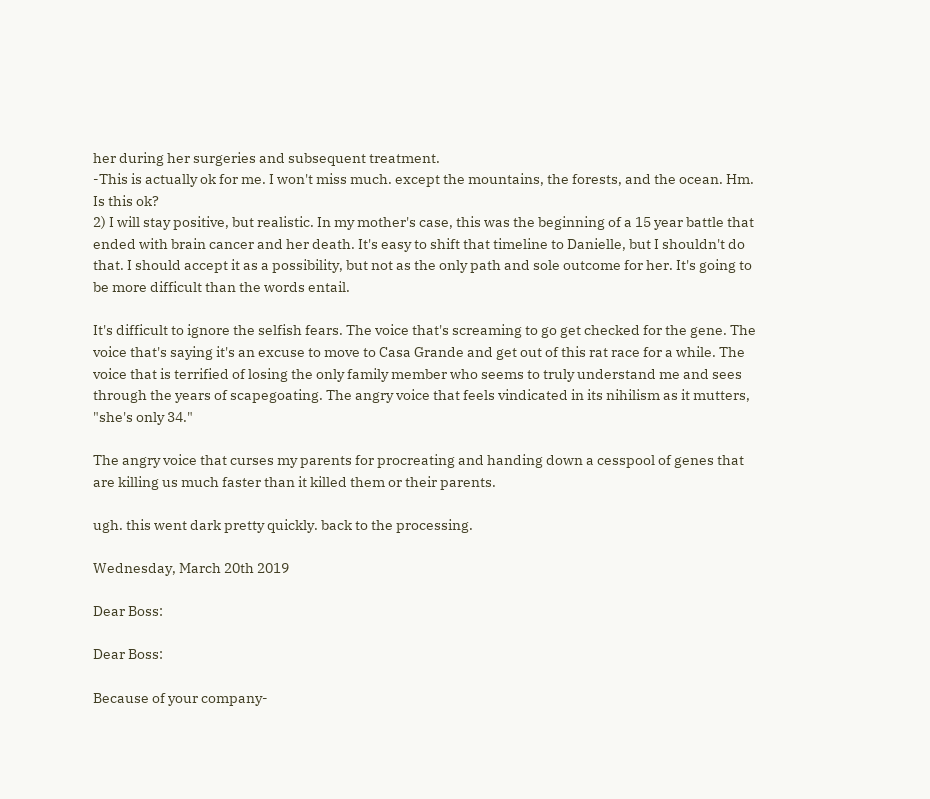her during her surgeries and subsequent treatment.
-This is actually ok for me. I won't miss much. except the mountains, the forests, and the ocean. Hm. Is this ok?
2) I will stay positive, but realistic. In my mother's case, this was the beginning of a 15 year battle that ended with brain cancer and her death. It's easy to shift that timeline to Danielle, but I shouldn't do that. I should accept it as a possibility, but not as the only path and sole outcome for her. It's going to be more difficult than the words entail.

It's difficult to ignore the selfish fears. The voice that's screaming to go get checked for the gene. The voice that's saying it's an excuse to move to Casa Grande and get out of this rat race for a while. The voice that is terrified of losing the only family member who seems to truly understand me and sees through the years of scapegoating. The angry voice that feels vindicated in its nihilism as it mutters, "she's only 34."

The angry voice that curses my parents for procreating and handing down a cesspool of genes that are killing us much faster than it killed them or their parents.

ugh. this went dark pretty quickly. back to the processing.

Wednesday, March 20th 2019

Dear Boss:

Dear Boss:

Because of your company-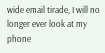wide email tirade, I will no longer ever look at my phone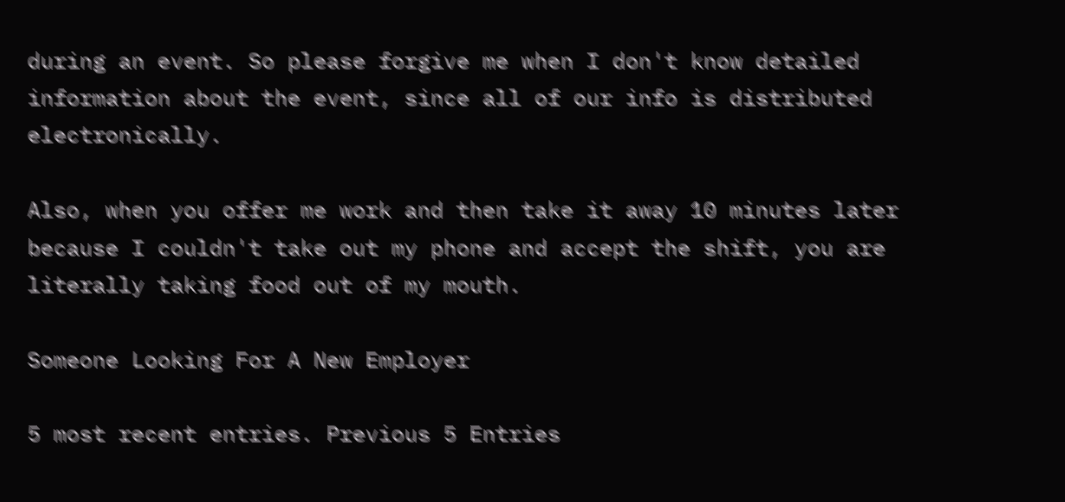during an event. So please forgive me when I don't know detailed information about the event, since all of our info is distributed electronically.

Also, when you offer me work and then take it away 10 minutes later because I couldn't take out my phone and accept the shift, you are literally taking food out of my mouth.

Someone Looking For A New Employer

5 most recent entries. Previous 5 Entries